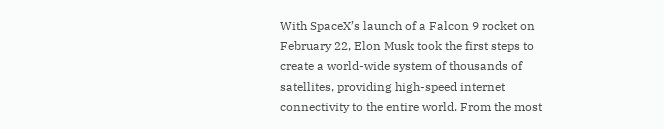With SpaceX’s launch of a Falcon 9 rocket on February 22, Elon Musk took the first steps to create a world-wide system of thousands of satellites, providing high-speed internet connectivity to the entire world. From the most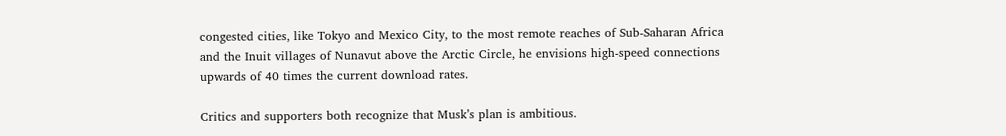congested cities, like Tokyo and Mexico City, to the most remote reaches of Sub-Saharan Africa and the Inuit villages of Nunavut above the Arctic Circle, he envisions high-speed connections upwards of 40 times the current download rates.

Critics and supporters both recognize that Musk’s plan is ambitious.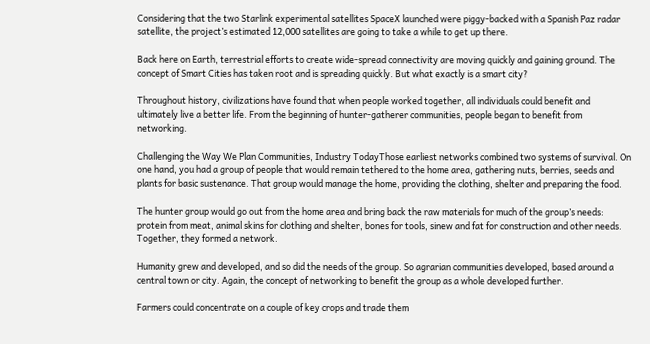Considering that the two Starlink experimental satellites SpaceX launched were piggy-backed with a Spanish Paz radar satellite, the project’s estimated 12,000 satellites are going to take a while to get up there.

Back here on Earth, terrestrial efforts to create wide-spread connectivity are moving quickly and gaining ground. The concept of Smart Cities has taken root and is spreading quickly. But what exactly is a smart city?

Throughout history, civilizations have found that when people worked together, all individuals could benefit and ultimately live a better life. From the beginning of hunter-gatherer communities, people began to benefit from networking.

Challenging the Way We Plan Communities, Industry TodayThose earliest networks combined two systems of survival. On one hand, you had a group of people that would remain tethered to the home area, gathering nuts, berries, seeds and plants for basic sustenance. That group would manage the home, providing the clothing, shelter and preparing the food.

The hunter group would go out from the home area and bring back the raw materials for much of the group’s needs: protein from meat, animal skins for clothing and shelter, bones for tools, sinew and fat for construction and other needs. Together, they formed a network.

Humanity grew and developed, and so did the needs of the group. So agrarian communities developed, based around a central town or city. Again, the concept of networking to benefit the group as a whole developed further.

Farmers could concentrate on a couple of key crops and trade them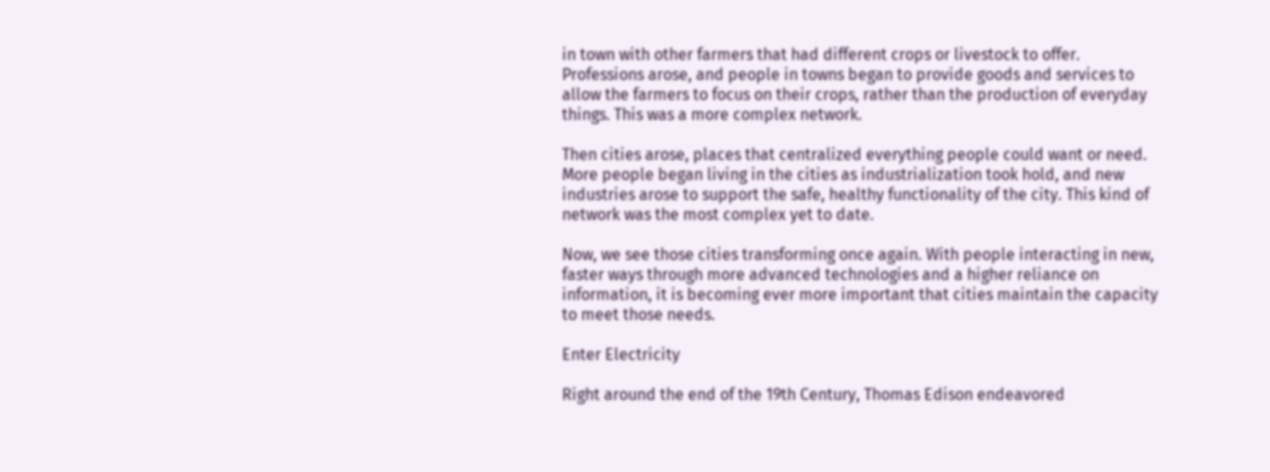in town with other farmers that had different crops or livestock to offer. Professions arose, and people in towns began to provide goods and services to allow the farmers to focus on their crops, rather than the production of everyday things. This was a more complex network.

Then cities arose, places that centralized everything people could want or need. More people began living in the cities as industrialization took hold, and new industries arose to support the safe, healthy functionality of the city. This kind of network was the most complex yet to date.

Now, we see those cities transforming once again. With people interacting in new, faster ways through more advanced technologies and a higher reliance on information, it is becoming ever more important that cities maintain the capacity to meet those needs.

Enter Electricity

Right around the end of the 19th Century, Thomas Edison endeavored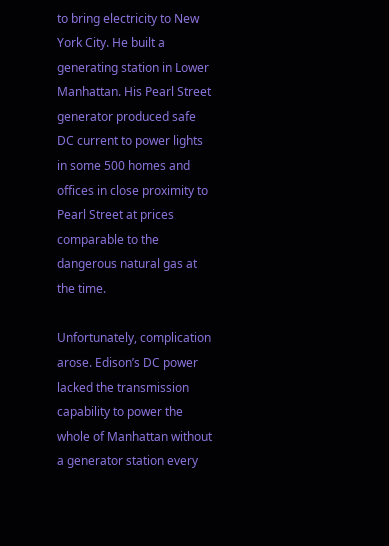to bring electricity to New York City. He built a generating station in Lower Manhattan. His Pearl Street generator produced safe DC current to power lights in some 500 homes and offices in close proximity to Pearl Street at prices comparable to the dangerous natural gas at the time.

Unfortunately, complication arose. Edison’s DC power lacked the transmission capability to power the whole of Manhattan without a generator station every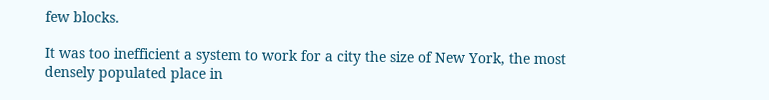few blocks.

It was too inefficient a system to work for a city the size of New York, the most densely populated place in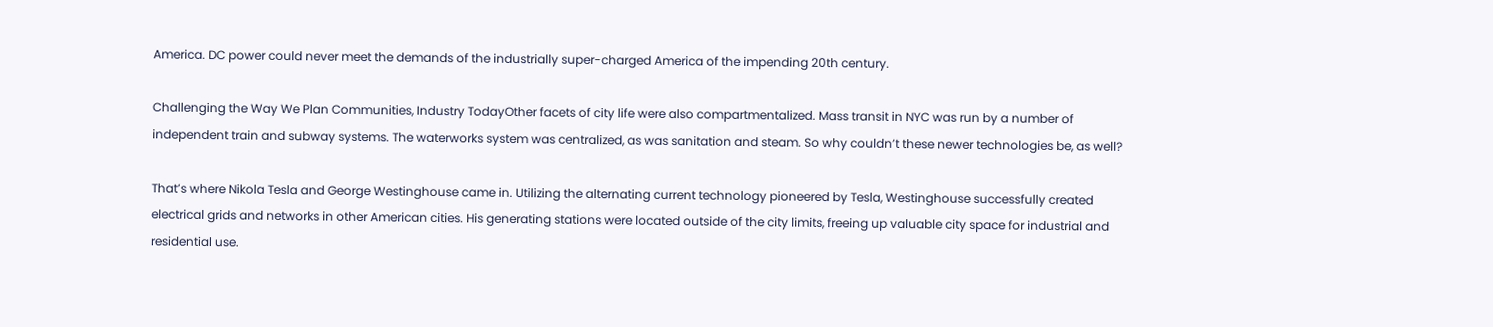America. DC power could never meet the demands of the industrially super-charged America of the impending 20th century.

Challenging the Way We Plan Communities, Industry TodayOther facets of city life were also compartmentalized. Mass transit in NYC was run by a number of independent train and subway systems. The waterworks system was centralized, as was sanitation and steam. So why couldn’t these newer technologies be, as well?

That’s where Nikola Tesla and George Westinghouse came in. Utilizing the alternating current technology pioneered by Tesla, Westinghouse successfully created electrical grids and networks in other American cities. His generating stations were located outside of the city limits, freeing up valuable city space for industrial and residential use.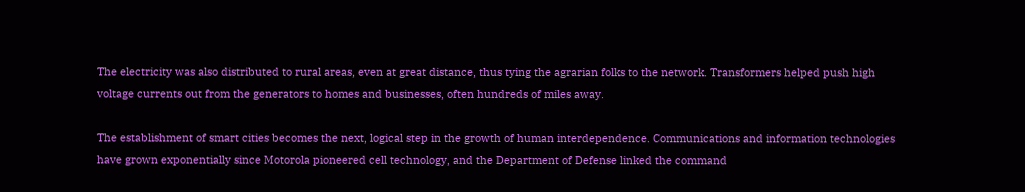The electricity was also distributed to rural areas, even at great distance, thus tying the agrarian folks to the network. Transformers helped push high voltage currents out from the generators to homes and businesses, often hundreds of miles away.

The establishment of smart cities becomes the next, logical step in the growth of human interdependence. Communications and information technologies have grown exponentially since Motorola pioneered cell technology, and the Department of Defense linked the command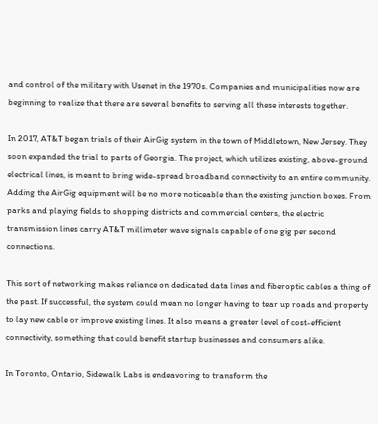and control of the military with Usenet in the 1970s. Companies and municipalities now are beginning to realize that there are several benefits to serving all these interests together.

In 2017, AT&T began trials of their AirGig system in the town of Middletown, New Jersey. They soon expanded the trial to parts of Georgia. The project, which utilizes existing, above-ground electrical lines, is meant to bring wide-spread broadband connectivity to an entire community. Adding the AirGig equipment will be no more noticeable than the existing junction boxes. From parks and playing fields to shopping districts and commercial centers, the electric transmission lines carry AT&T millimeter wave signals capable of one gig per second connections.

This sort of networking makes reliance on dedicated data lines and fiberoptic cables a thing of the past. If successful, the system could mean no longer having to tear up roads and property to lay new cable or improve existing lines. It also means a greater level of cost-efficient connectivity, something that could benefit startup businesses and consumers alike.

In Toronto, Ontario, Sidewalk Labs is endeavoring to transform the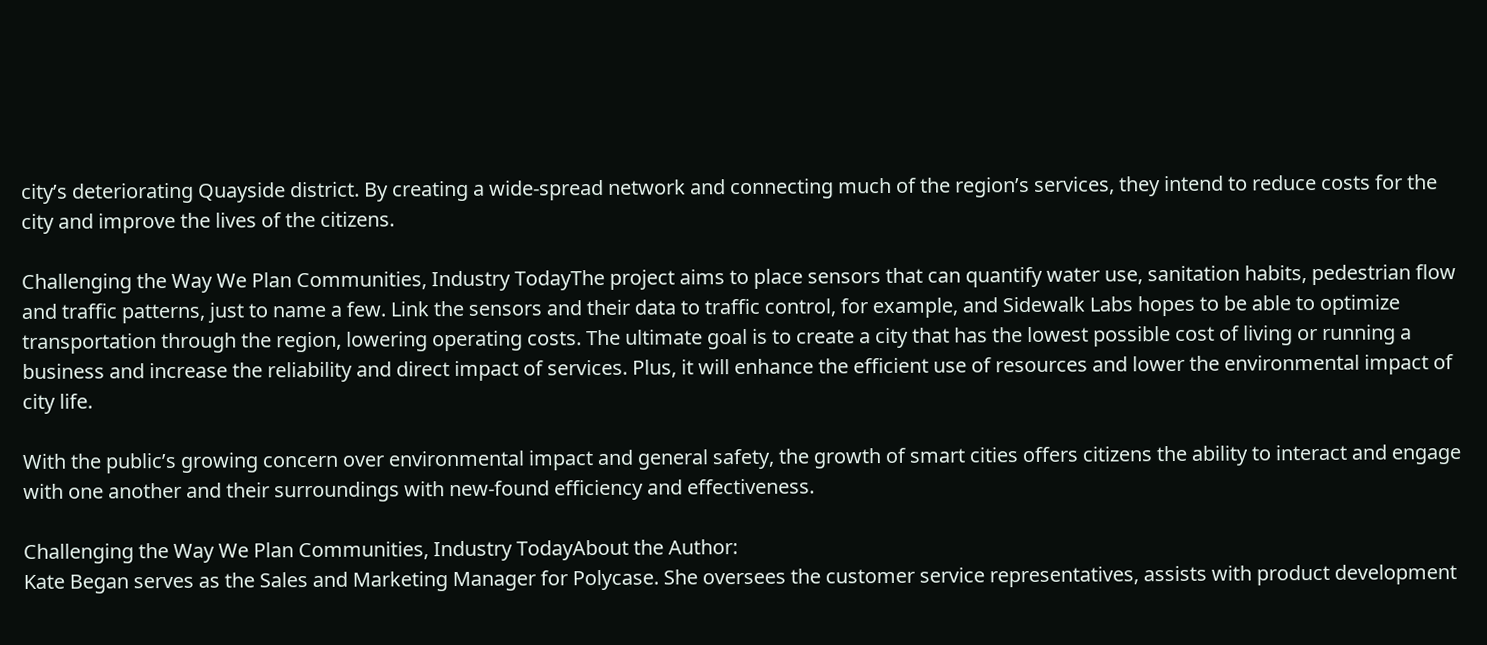city’s deteriorating Quayside district. By creating a wide-spread network and connecting much of the region’s services, they intend to reduce costs for the city and improve the lives of the citizens.

Challenging the Way We Plan Communities, Industry TodayThe project aims to place sensors that can quantify water use, sanitation habits, pedestrian flow and traffic patterns, just to name a few. Link the sensors and their data to traffic control, for example, and Sidewalk Labs hopes to be able to optimize transportation through the region, lowering operating costs. The ultimate goal is to create a city that has the lowest possible cost of living or running a business and increase the reliability and direct impact of services. Plus, it will enhance the efficient use of resources and lower the environmental impact of city life.

With the public’s growing concern over environmental impact and general safety, the growth of smart cities offers citizens the ability to interact and engage with one another and their surroundings with new-found efficiency and effectiveness.

Challenging the Way We Plan Communities, Industry TodayAbout the Author:
Kate Began serves as the Sales and Marketing Manager for Polycase. She oversees the customer service representatives, assists with product development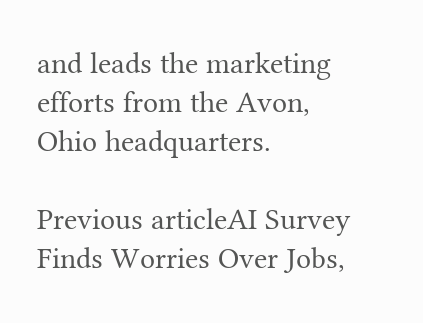and leads the marketing efforts from the Avon, Ohio headquarters.

Previous articleAI Survey Finds Worries Over Jobs,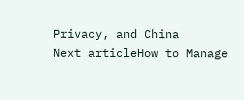Privacy, and China
Next articleHow to Manage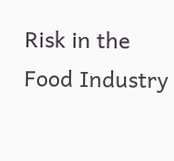Risk in the Food Industry